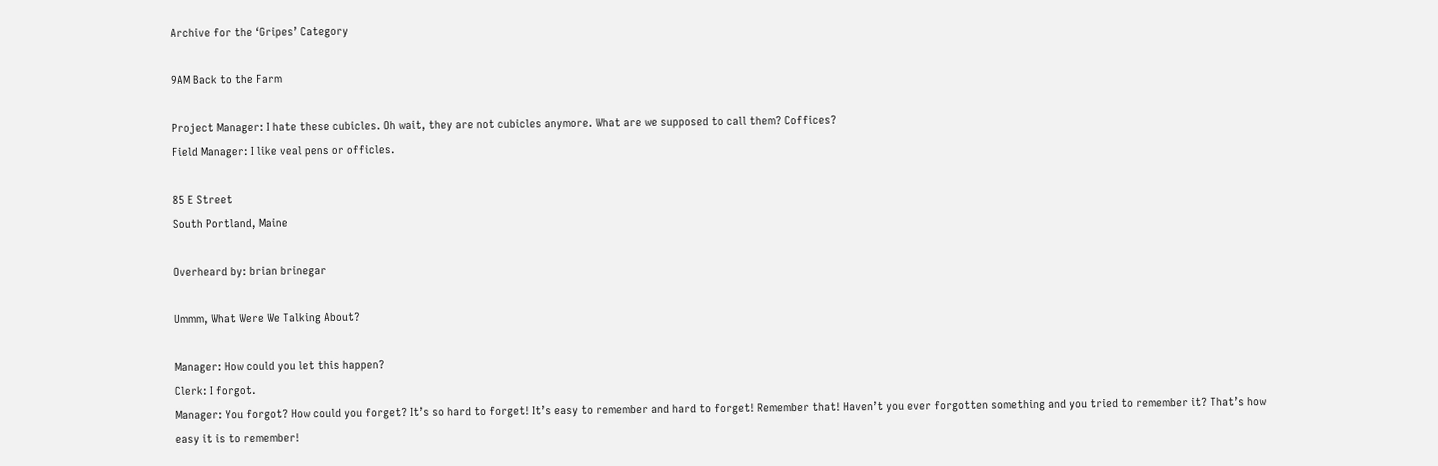Archive for the ‘Gripes’ Category

9AM Back to the Farm

Project Manager: I hate these cubicles. Oh wait, they are not cubicles anymore. What are we supposed to call them? Coffices?
Field Manager: I like veal pens or officles.

85 E Street
South Portland, Maine

Overheard by: brian brinegar

Ummm, What Were We Talking About?

Manager: How could you let this happen?
Clerk: I forgot.
Manager: You forgot? How could you forget? It’s so hard to forget! It’s easy to remember and hard to forget! Remember that! Haven’t you ever forgotten something and you tried to remember it? That’s how easy it is to remember!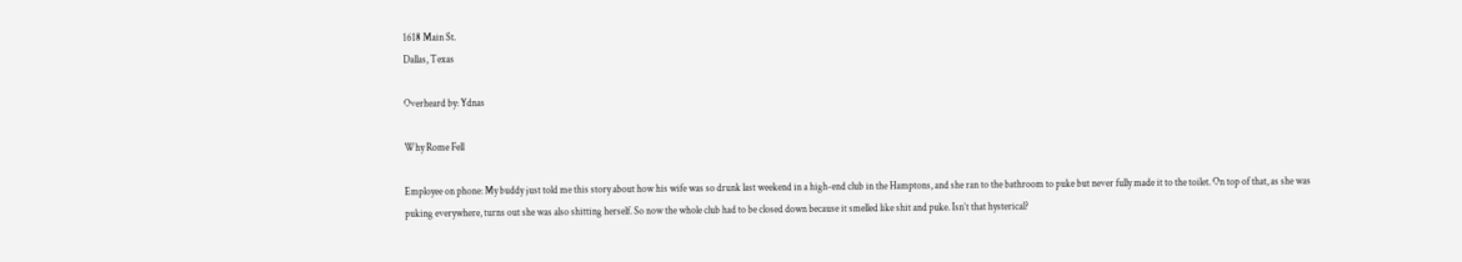1618 Main St.
Dallas, Texas

Overheard by: Ydnas

Why Rome Fell

Employee on phone: My buddy just told me this story about how his wife was so drunk last weekend in a high-end club in the Hamptons, and she ran to the bathroom to puke but never fully made it to the toilet. On top of that, as she was puking everywhere, turns out she was also shitting herself. So now the whole club had to be closed down because it smelled like shit and puke. Isn’t that hysterical?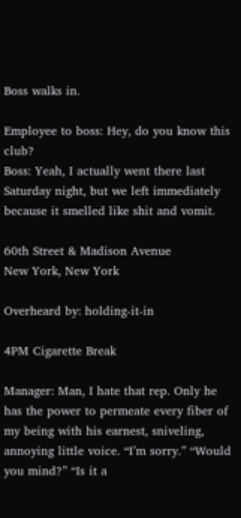Boss walks in.

Employee to boss: Hey, do you know this club?
Boss: Yeah, I actually went there last Saturday night, but we left immediately because it smelled like shit and vomit.

60th Street & Madison Avenue
New York, New York

Overheard by: holding-it-in

4PM Cigarette Break

Manager: Man, I hate that rep. Only he has the power to permeate every fiber of my being with his earnest, sniveling, annoying little voice. “I’m sorry.” “Would you mind?” “Is it a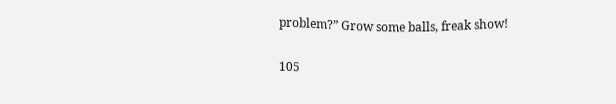problem?” Grow some balls, freak show!

105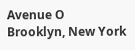Avenue O
Brooklyn, New York